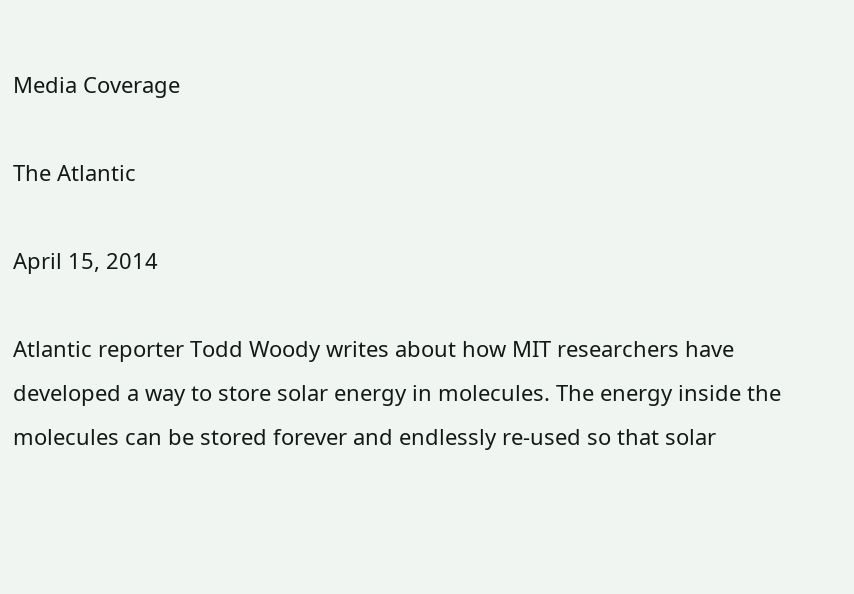Media Coverage

The Atlantic

April 15, 2014

Atlantic reporter Todd Woody writes about how MIT researchers have developed a way to store solar energy in molecules. The energy inside the molecules can be stored forever and endlessly re-used so that solar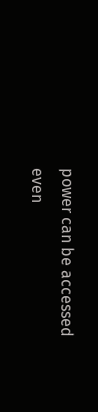power can be accessed even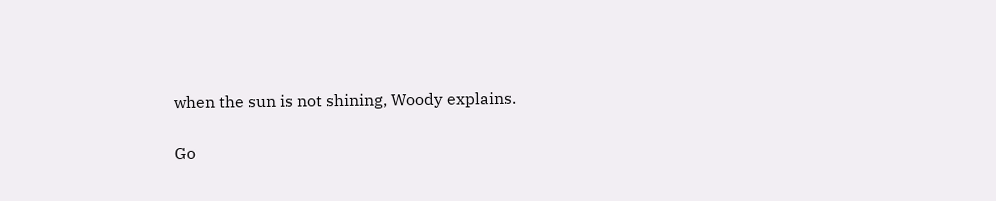when the sun is not shining, Woody explains.

Go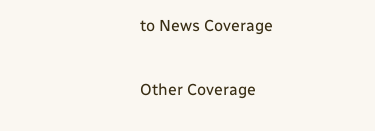to News Coverage

Other Coverage